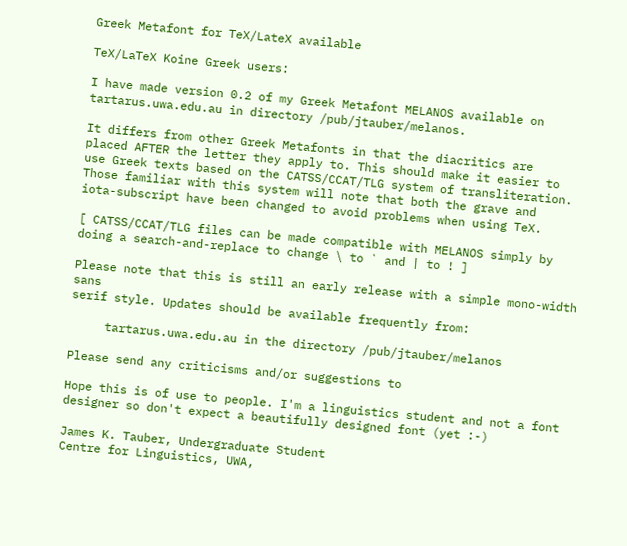Greek Metafont for TeX/LateX available

TeX/LaTeX Koine Greek users:

I have made version 0.2 of my Greek Metafont MELANOS available on
tartarus.uwa.edu.au in directory /pub/jtauber/melanos.

It differs from other Greek Metafonts in that the diacritics are
placed AFTER the letter they apply to. This should make it easier to
use Greek texts based on the CATSS/CCAT/TLG system of transliteration.
Those familiar with this system will note that both the grave and
iota-subscript have been changed to avoid problems when using TeX.

[ CATSS/CCAT/TLG files can be made compatible with MELANOS simply by
doing a search-and-replace to change \ to ` and | to ! ]

Please note that this is still an early release with a simple mono-width sans
serif style. Updates should be available frequently from:

     tartarus.uwa.edu.au in the directory /pub/jtauber/melanos

Please send any criticisms and/or suggestions to

Hope this is of use to people. I'm a linguistics student and not a font
designer so don't expect a beautifully designed font (yet :-)

James K. Tauber, Undergraduate Student
Centre for Linguistics, UWA,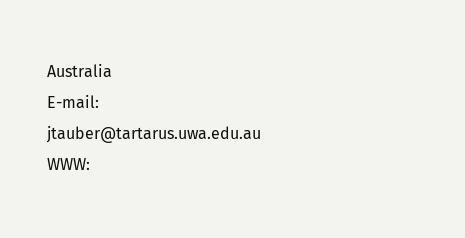Australia
E-mail: jtauber@tartarus.uwa.edu.au
WWW: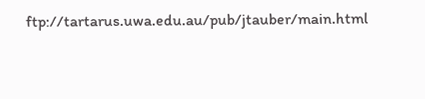ftp://tartarus.uwa.edu.au/pub/jtauber/main.html